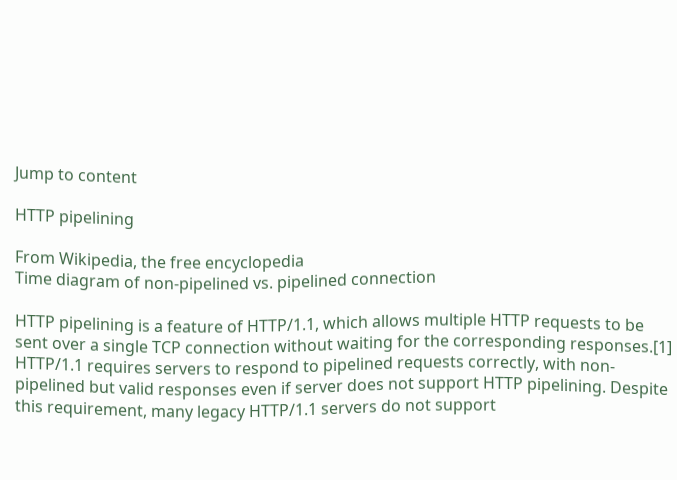Jump to content

HTTP pipelining

From Wikipedia, the free encyclopedia
Time diagram of non-pipelined vs. pipelined connection

HTTP pipelining is a feature of HTTP/1.1, which allows multiple HTTP requests to be sent over a single TCP connection without waiting for the corresponding responses.[1] HTTP/1.1 requires servers to respond to pipelined requests correctly, with non-pipelined but valid responses even if server does not support HTTP pipelining. Despite this requirement, many legacy HTTP/1.1 servers do not support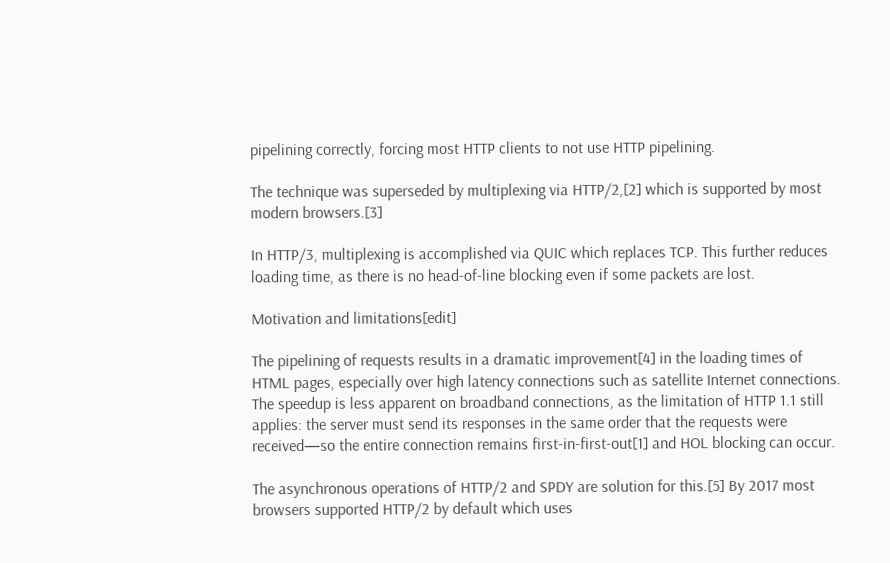pipelining correctly, forcing most HTTP clients to not use HTTP pipelining.

The technique was superseded by multiplexing via HTTP/2,[2] which is supported by most modern browsers.[3]

In HTTP/3, multiplexing is accomplished via QUIC which replaces TCP. This further reduces loading time, as there is no head-of-line blocking even if some packets are lost.

Motivation and limitations[edit]

The pipelining of requests results in a dramatic improvement[4] in the loading times of HTML pages, especially over high latency connections such as satellite Internet connections. The speedup is less apparent on broadband connections, as the limitation of HTTP 1.1 still applies: the server must send its responses in the same order that the requests were received—so the entire connection remains first-in-first-out[1] and HOL blocking can occur.

The asynchronous operations of HTTP/2 and SPDY are solution for this.[5] By 2017 most browsers supported HTTP/2 by default which uses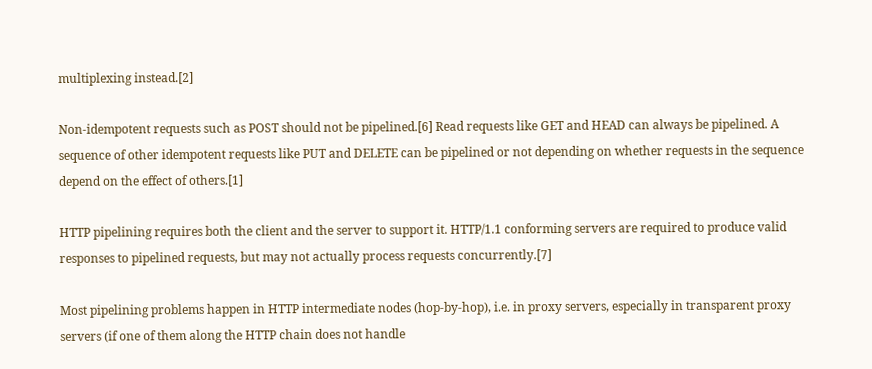multiplexing instead.[2]

Non-idempotent requests such as POST should not be pipelined.[6] Read requests like GET and HEAD can always be pipelined. A sequence of other idempotent requests like PUT and DELETE can be pipelined or not depending on whether requests in the sequence depend on the effect of others.[1]

HTTP pipelining requires both the client and the server to support it. HTTP/1.1 conforming servers are required to produce valid responses to pipelined requests, but may not actually process requests concurrently.[7]

Most pipelining problems happen in HTTP intermediate nodes (hop-by-hop), i.e. in proxy servers, especially in transparent proxy servers (if one of them along the HTTP chain does not handle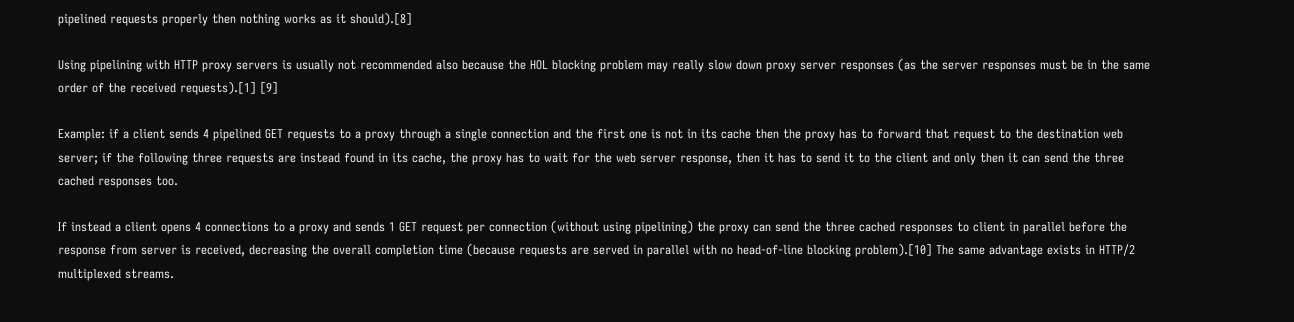pipelined requests properly then nothing works as it should).[8]

Using pipelining with HTTP proxy servers is usually not recommended also because the HOL blocking problem may really slow down proxy server responses (as the server responses must be in the same order of the received requests).[1] [9]

Example: if a client sends 4 pipelined GET requests to a proxy through a single connection and the first one is not in its cache then the proxy has to forward that request to the destination web server; if the following three requests are instead found in its cache, the proxy has to wait for the web server response, then it has to send it to the client and only then it can send the three cached responses too.

If instead a client opens 4 connections to a proxy and sends 1 GET request per connection (without using pipelining) the proxy can send the three cached responses to client in parallel before the response from server is received, decreasing the overall completion time (because requests are served in parallel with no head-of-line blocking problem).[10] The same advantage exists in HTTP/2 multiplexed streams.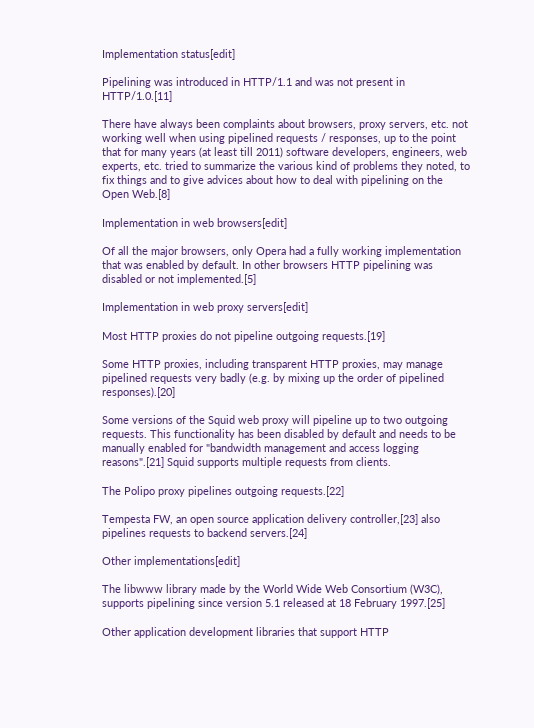Implementation status[edit]

Pipelining was introduced in HTTP/1.1 and was not present in HTTP/1.0.[11]

There have always been complaints about browsers, proxy servers, etc. not working well when using pipelined requests / responses, up to the point that for many years (at least till 2011) software developers, engineers, web experts, etc. tried to summarize the various kind of problems they noted, to fix things and to give advices about how to deal with pipelining on the Open Web.[8]

Implementation in web browsers[edit]

Of all the major browsers, only Opera had a fully working implementation that was enabled by default. In other browsers HTTP pipelining was disabled or not implemented.[5]

Implementation in web proxy servers[edit]

Most HTTP proxies do not pipeline outgoing requests.[19]

Some HTTP proxies, including transparent HTTP proxies, may manage pipelined requests very badly (e.g. by mixing up the order of pipelined responses).[20]

Some versions of the Squid web proxy will pipeline up to two outgoing requests. This functionality has been disabled by default and needs to be manually enabled for "bandwidth management and access logging reasons".[21] Squid supports multiple requests from clients.

The Polipo proxy pipelines outgoing requests.[22]

Tempesta FW, an open source application delivery controller,[23] also pipelines requests to backend servers.[24]

Other implementations[edit]

The libwww library made by the World Wide Web Consortium (W3C), supports pipelining since version 5.1 released at 18 February 1997.[25]

Other application development libraries that support HTTP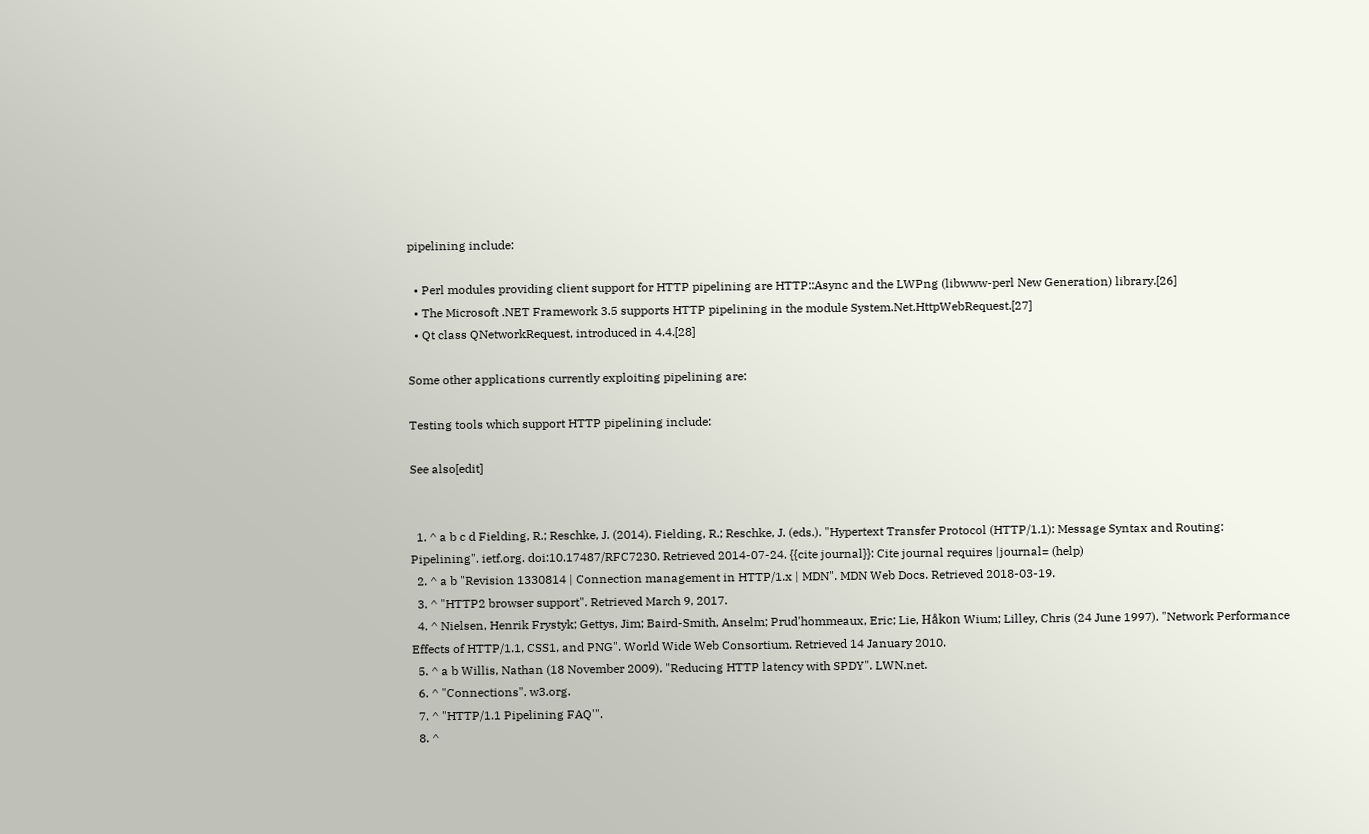pipelining include:

  • Perl modules providing client support for HTTP pipelining are HTTP::Async and the LWPng (libwww-perl New Generation) library.[26]
  • The Microsoft .NET Framework 3.5 supports HTTP pipelining in the module System.Net.HttpWebRequest.[27]
  • Qt class QNetworkRequest, introduced in 4.4.[28]

Some other applications currently exploiting pipelining are:

Testing tools which support HTTP pipelining include:

See also[edit]


  1. ^ a b c d Fielding, R.; Reschke, J. (2014). Fielding, R.; Reschke, J. (eds.). "Hypertext Transfer Protocol (HTTP/1.1): Message Syntax and Routing: Pipelining". ietf.org. doi:10.17487/RFC7230. Retrieved 2014-07-24. {{cite journal}}: Cite journal requires |journal= (help)
  2. ^ a b "Revision 1330814 | Connection management in HTTP/1.x | MDN". MDN Web Docs. Retrieved 2018-03-19.
  3. ^ "HTTP2 browser support". Retrieved March 9, 2017.
  4. ^ Nielsen, Henrik Frystyk; Gettys, Jim; Baird-Smith, Anselm; Prud'hommeaux, Eric; Lie, Håkon Wium; Lilley, Chris (24 June 1997). "Network Performance Effects of HTTP/1.1, CSS1, and PNG". World Wide Web Consortium. Retrieved 14 January 2010.
  5. ^ a b Willis, Nathan (18 November 2009). "Reducing HTTP latency with SPDY". LWN.net.
  6. ^ "Connections". w3.org.
  7. ^ "HTTP/1.1 Pipelining FAQ'".
  8. ^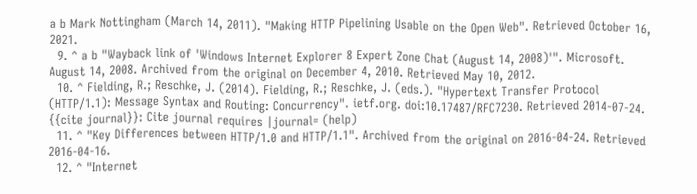a b Mark Nottingham (March 14, 2011). "Making HTTP Pipelining Usable on the Open Web". Retrieved October 16, 2021.
  9. ^ a b "Wayback link of 'Windows Internet Explorer 8 Expert Zone Chat (August 14, 2008)'". Microsoft. August 14, 2008. Archived from the original on December 4, 2010. Retrieved May 10, 2012.
  10. ^ Fielding, R.; Reschke, J. (2014). Fielding, R.; Reschke, J. (eds.). "Hypertext Transfer Protocol (HTTP/1.1): Message Syntax and Routing: Concurrency". ietf.org. doi:10.17487/RFC7230. Retrieved 2014-07-24. {{cite journal}}: Cite journal requires |journal= (help)
  11. ^ "Key Differences between HTTP/1.0 and HTTP/1.1". Archived from the original on 2016-04-24. Retrieved 2016-04-16.
  12. ^ "Internet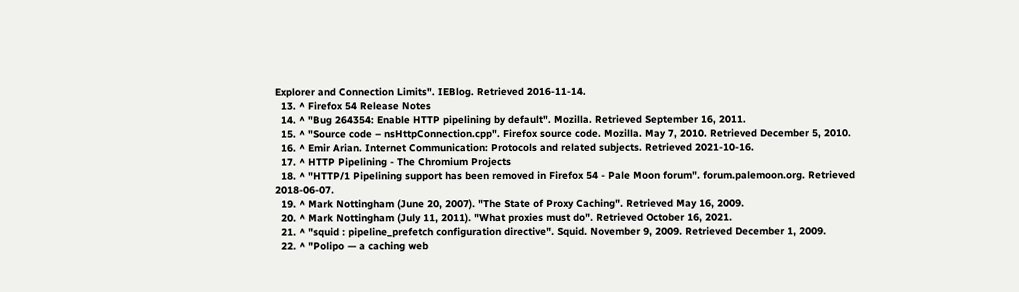Explorer and Connection Limits". IEBlog. Retrieved 2016-11-14.
  13. ^ Firefox 54 Release Notes
  14. ^ "Bug 264354: Enable HTTP pipelining by default". Mozilla. Retrieved September 16, 2011.
  15. ^ "Source code – nsHttpConnection.cpp". Firefox source code. Mozilla. May 7, 2010. Retrieved December 5, 2010.
  16. ^ Emir Arian. Internet Communication: Protocols and related subjects. Retrieved 2021-10-16.
  17. ^ HTTP Pipelining - The Chromium Projects
  18. ^ "HTTP/1 Pipelining support has been removed in Firefox 54 - Pale Moon forum". forum.palemoon.org. Retrieved 2018-06-07.
  19. ^ Mark Nottingham (June 20, 2007). "The State of Proxy Caching". Retrieved May 16, 2009.
  20. ^ Mark Nottingham (July 11, 2011). "What proxies must do". Retrieved October 16, 2021.
  21. ^ "squid : pipeline_prefetch configuration directive". Squid. November 9, 2009. Retrieved December 1, 2009.
  22. ^ "Polipo — a caching web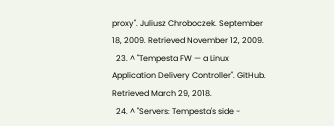proxy". Juliusz Chroboczek. September 18, 2009. Retrieved November 12, 2009.
  23. ^ "Tempesta FW — a Linux Application Delivery Controller". GitHub. Retrieved March 29, 2018.
  24. ^ "Servers: Tempesta's side -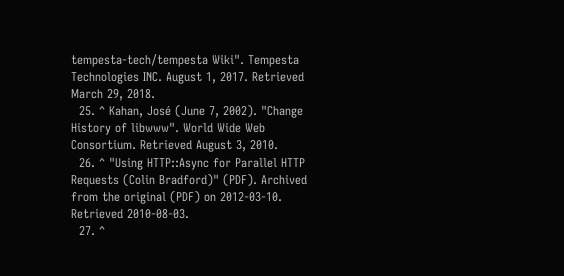tempesta-tech/tempesta Wiki". Tempesta Technologies INC. August 1, 2017. Retrieved March 29, 2018.
  25. ^ Kahan, José (June 7, 2002). "Change History of libwww". World Wide Web Consortium. Retrieved August 3, 2010.
  26. ^ "Using HTTP::Async for Parallel HTTP Requests (Colin Bradford)" (PDF). Archived from the original (PDF) on 2012-03-10. Retrieved 2010-08-03.
  27. ^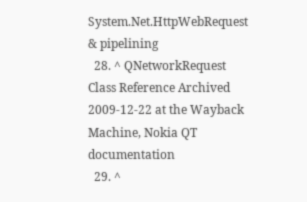System.Net.HttpWebRequest & pipelining
  28. ^ QNetworkRequest Class Reference Archived 2009-12-22 at the Wayback Machine, Nokia QT documentation
  29. ^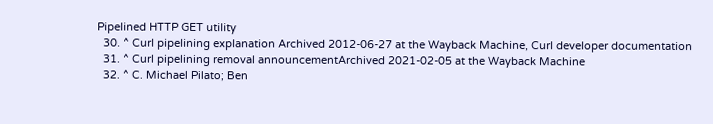Pipelined HTTP GET utility
  30. ^ Curl pipelining explanation Archived 2012-06-27 at the Wayback Machine, Curl developer documentation
  31. ^ Curl pipelining removal announcementArchived 2021-02-05 at the Wayback Machine
  32. ^ C. Michael Pilato; Ben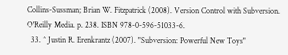Collins-Sussman; Brian W. Fitzpatrick (2008). Version Control with Subversion. O'Reilly Media. p. 238. ISBN 978-0-596-51033-6.
  33. ^ Justin R. Erenkrantz (2007). "Subversion: Powerful New Toys"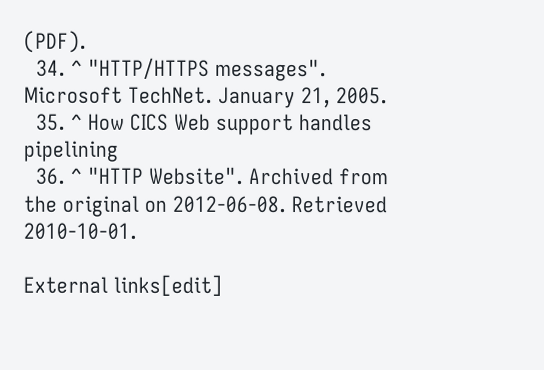(PDF).
  34. ^ "HTTP/HTTPS messages". Microsoft TechNet. January 21, 2005.
  35. ^ How CICS Web support handles pipelining
  36. ^ "HTTP Website". Archived from the original on 2012-06-08. Retrieved 2010-10-01.

External links[edit]